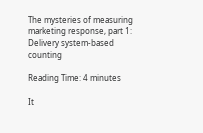The mysteries of measuring marketing response, part 1: Delivery system-based counting

Reading Time: 4 minutes

It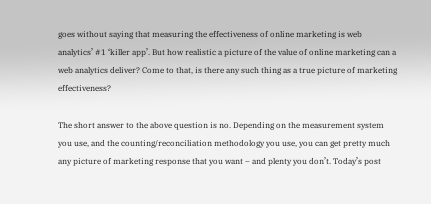goes without saying that measuring the effectiveness of online marketing is web analytics’ #1 ‘killer app’. But how realistic a picture of the value of online marketing can a web analytics deliver? Come to that, is there any such thing as a true picture of marketing effectiveness?

The short answer to the above question is no. Depending on the measurement system you use, and the counting/reconciliation methodology you use, you can get pretty much any picture of marketing response that you want – and plenty you don’t. Today’s post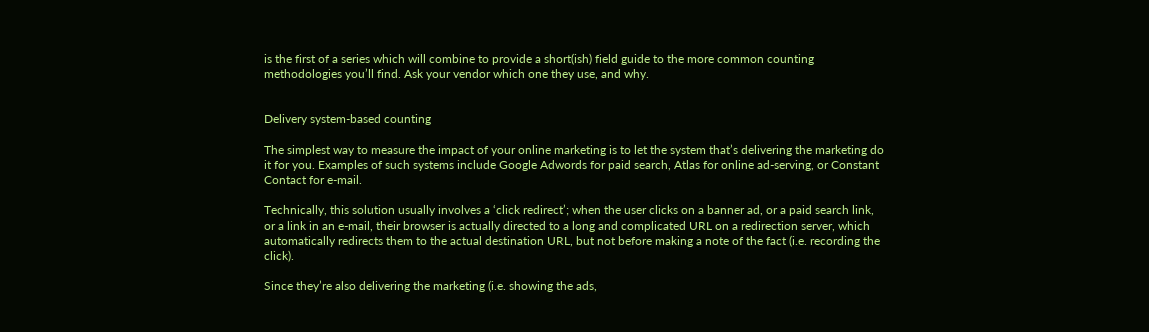is the first of a series which will combine to provide a short(ish) field guide to the more common counting methodologies you’ll find. Ask your vendor which one they use, and why.


Delivery system-based counting

The simplest way to measure the impact of your online marketing is to let the system that’s delivering the marketing do it for you. Examples of such systems include Google Adwords for paid search, Atlas for online ad-serving, or Constant Contact for e-mail.

Technically, this solution usually involves a ‘click redirect’; when the user clicks on a banner ad, or a paid search link, or a link in an e-mail, their browser is actually directed to a long and complicated URL on a redirection server, which automatically redirects them to the actual destination URL, but not before making a note of the fact (i.e. recording the click).

Since they’re also delivering the marketing (i.e. showing the ads,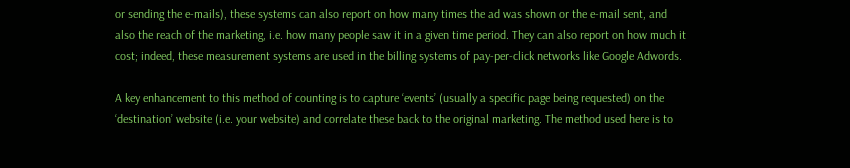or sending the e-mails), these systems can also report on how many times the ad was shown or the e-mail sent, and also the reach of the marketing, i.e. how many people saw it in a given time period. They can also report on how much it cost; indeed, these measurement systems are used in the billing systems of pay-per-click networks like Google Adwords.

A key enhancement to this method of counting is to capture ‘events’ (usually a specific page being requested) on the ‘destination’ website (i.e. your website) and correlate these back to the original marketing. The method used here is to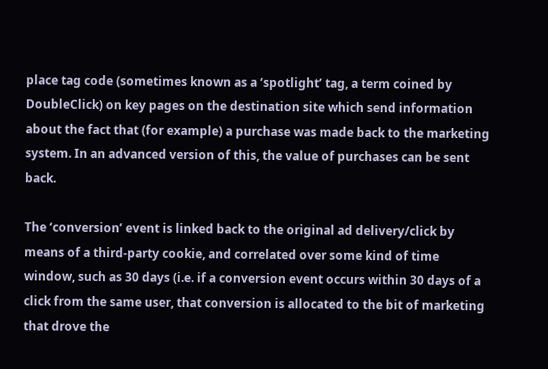place tag code (sometimes known as a ‘spotlight’ tag, a term coined by DoubleClick) on key pages on the destination site which send information about the fact that (for example) a purchase was made back to the marketing system. In an advanced version of this, the value of purchases can be sent back.

The ‘conversion’ event is linked back to the original ad delivery/click by means of a third-party cookie, and correlated over some kind of time window, such as 30 days (i.e. if a conversion event occurs within 30 days of a click from the same user, that conversion is allocated to the bit of marketing that drove the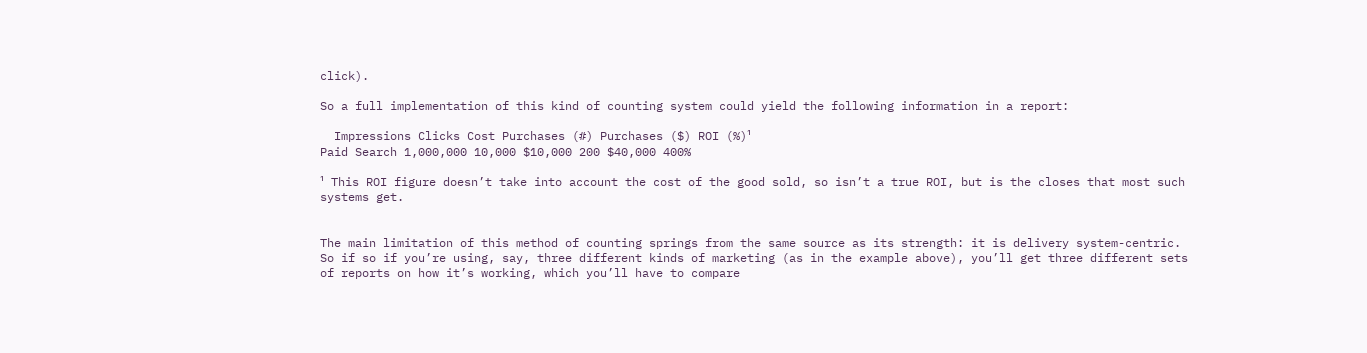click).

So a full implementation of this kind of counting system could yield the following information in a report:

  Impressions Clicks Cost Purchases (#) Purchases ($) ROI (%)¹
Paid Search 1,000,000 10,000 $10,000 200 $40,000 400%

¹ This ROI figure doesn’t take into account the cost of the good sold, so isn’t a true ROI, but is the closes that most such systems get.


The main limitation of this method of counting springs from the same source as its strength: it is delivery system-centric. So if so if you’re using, say, three different kinds of marketing (as in the example above), you’ll get three different sets of reports on how it’s working, which you’ll have to compare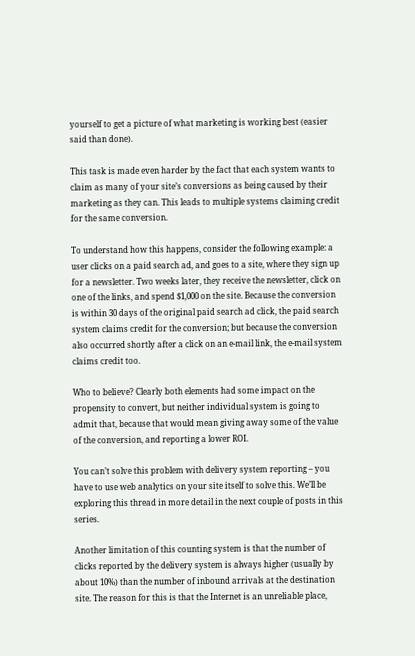yourself to get a picture of what marketing is working best (easier said than done).

This task is made even harder by the fact that each system wants to claim as many of your site’s conversions as being caused by their marketing as they can. This leads to multiple systems claiming credit for the same conversion.

To understand how this happens, consider the following example: a user clicks on a paid search ad, and goes to a site, where they sign up for a newsletter. Two weeks later, they receive the newsletter, click on one of the links, and spend $1,000 on the site. Because the conversion is within 30 days of the original paid search ad click, the paid search system claims credit for the conversion; but because the conversion also occurred shortly after a click on an e-mail link, the e-mail system claims credit too.

Who to believe? Clearly both elements had some impact on the propensity to convert, but neither individual system is going to admit that, because that would mean giving away some of the value of the conversion, and reporting a lower ROI.

You can’t solve this problem with delivery system reporting – you have to use web analytics on your site itself to solve this. We’ll be exploring this thread in more detail in the next couple of posts in this series.

Another limitation of this counting system is that the number of clicks reported by the delivery system is always higher (usually by about 10%) than the number of inbound arrivals at the destination site. The reason for this is that the Internet is an unreliable place,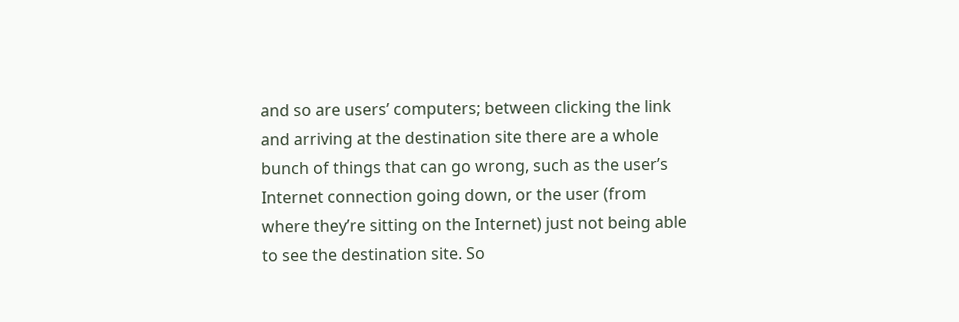and so are users’ computers; between clicking the link and arriving at the destination site there are a whole bunch of things that can go wrong, such as the user’s Internet connection going down, or the user (from where they’re sitting on the Internet) just not being able to see the destination site. So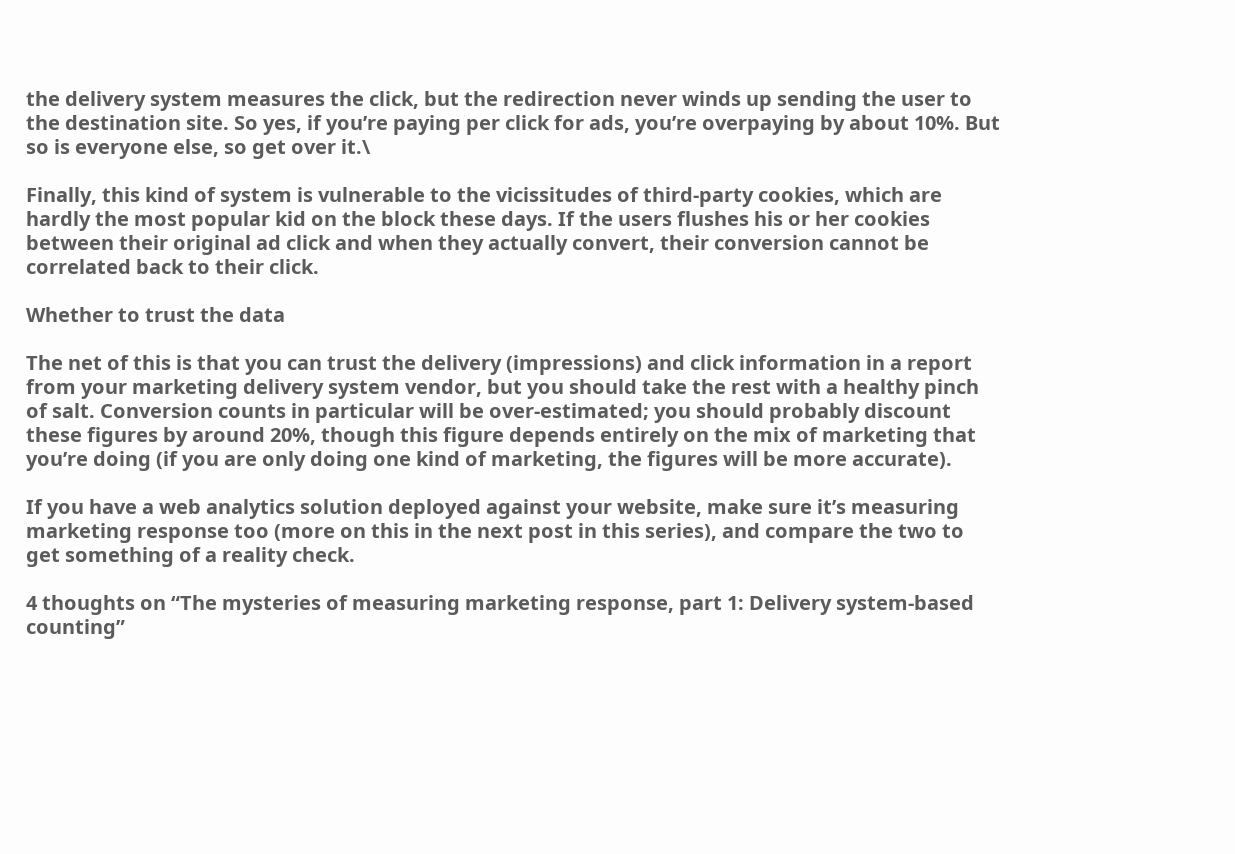the delivery system measures the click, but the redirection never winds up sending the user to the destination site. So yes, if you’re paying per click for ads, you’re overpaying by about 10%. But so is everyone else, so get over it.\

Finally, this kind of system is vulnerable to the vicissitudes of third-party cookies, which are hardly the most popular kid on the block these days. If the users flushes his or her cookies between their original ad click and when they actually convert, their conversion cannot be correlated back to their click.

Whether to trust the data

The net of this is that you can trust the delivery (impressions) and click information in a report from your marketing delivery system vendor, but you should take the rest with a healthy pinch of salt. Conversion counts in particular will be over-estimated; you should probably discount these figures by around 20%, though this figure depends entirely on the mix of marketing that you’re doing (if you are only doing one kind of marketing, the figures will be more accurate).

If you have a web analytics solution deployed against your website, make sure it’s measuring marketing response too (more on this in the next post in this series), and compare the two to get something of a reality check.

4 thoughts on “The mysteries of measuring marketing response, part 1: Delivery system-based counting”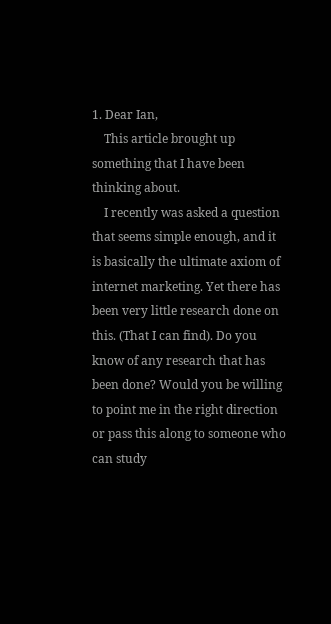1. Dear Ian,
    This article brought up something that I have been thinking about.
    I recently was asked a question that seems simple enough, and it is basically the ultimate axiom of internet marketing. Yet there has been very little research done on this. (That I can find). Do you know of any research that has been done? Would you be willing to point me in the right direction or pass this along to someone who can study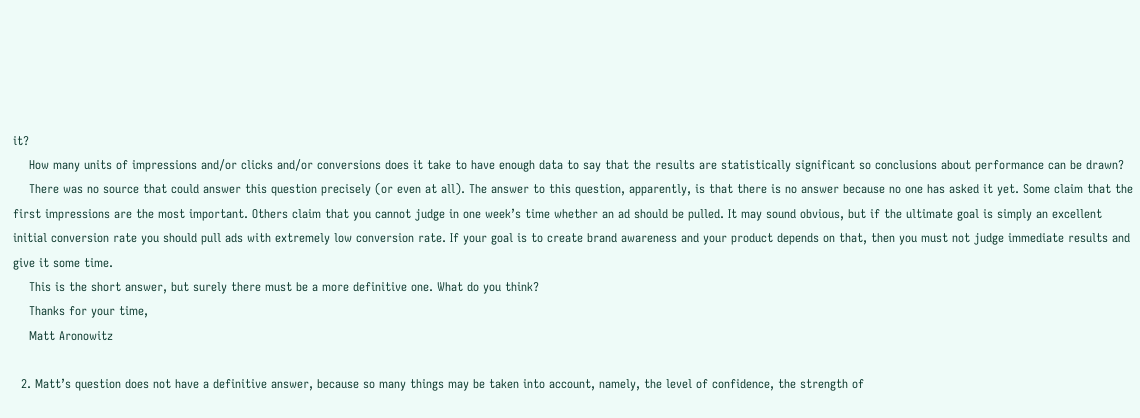it?
    How many units of impressions and/or clicks and/or conversions does it take to have enough data to say that the results are statistically significant so conclusions about performance can be drawn?
    There was no source that could answer this question precisely (or even at all). The answer to this question, apparently, is that there is no answer because no one has asked it yet. Some claim that the first impressions are the most important. Others claim that you cannot judge in one week’s time whether an ad should be pulled. It may sound obvious, but if the ultimate goal is simply an excellent initial conversion rate you should pull ads with extremely low conversion rate. If your goal is to create brand awareness and your product depends on that, then you must not judge immediate results and give it some time.
    This is the short answer, but surely there must be a more definitive one. What do you think?
    Thanks for your time,
    Matt Aronowitz

  2. Matt’s question does not have a definitive answer, because so many things may be taken into account, namely, the level of confidence, the strength of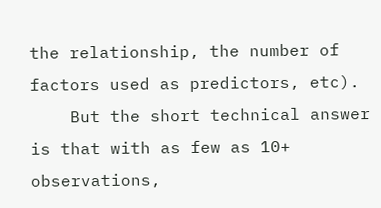the relationship, the number of factors used as predictors, etc).
    But the short technical answer is that with as few as 10+ observations,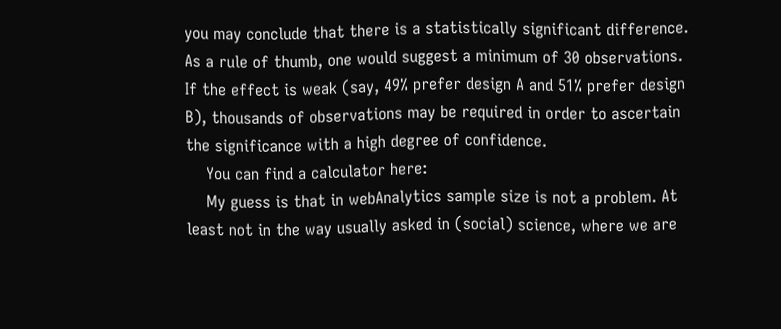you may conclude that there is a statistically significant difference. As a rule of thumb, one would suggest a minimum of 30 observations. If the effect is weak (say, 49% prefer design A and 51% prefer design B), thousands of observations may be required in order to ascertain the significance with a high degree of confidence.
    You can find a calculator here:
    My guess is that in webAnalytics sample size is not a problem. At least not in the way usually asked in (social) science, where we are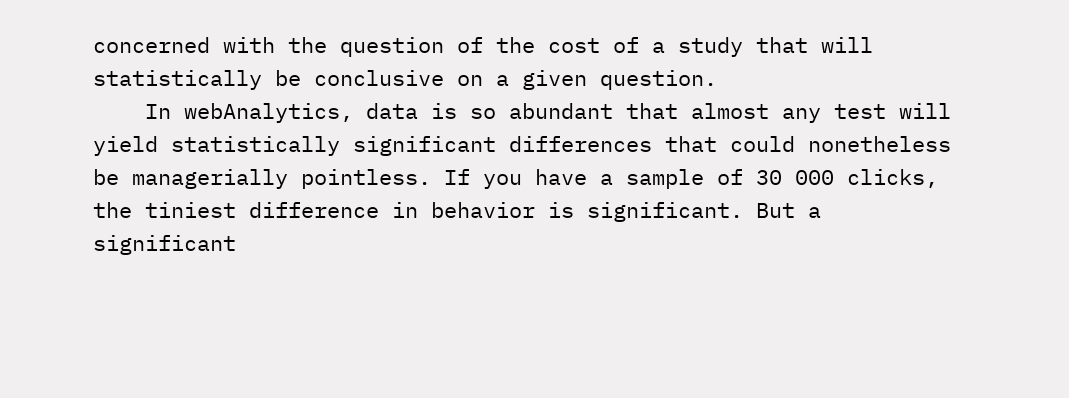concerned with the question of the cost of a study that will statistically be conclusive on a given question.
    In webAnalytics, data is so abundant that almost any test will yield statistically significant differences that could nonetheless be managerially pointless. If you have a sample of 30 000 clicks, the tiniest difference in behavior is significant. But a significant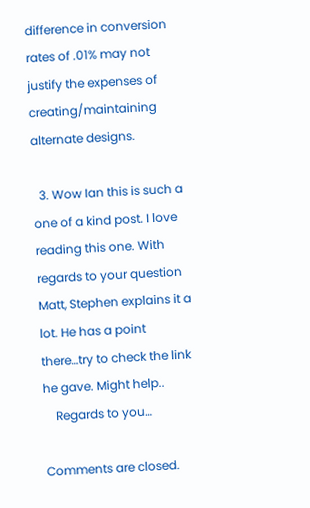difference in conversion rates of .01% may not justify the expenses of creating/maintaining alternate designs.

  3. Wow Ian this is such a one of a kind post. I love reading this one. With regards to your question Matt, Stephen explains it a lot. He has a point there…try to check the link he gave. Might help..
    Regards to you…

Comments are closed.